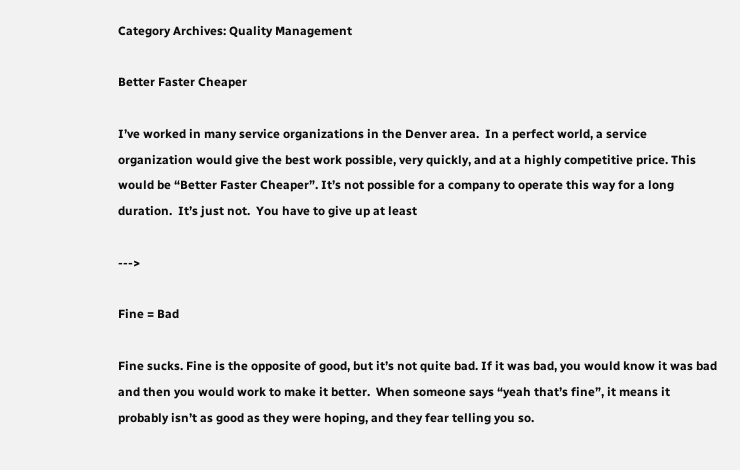Category Archives: Quality Management

Better Faster Cheaper

I’ve worked in many service organizations in the Denver area.  In a perfect world, a service organization would give the best work possible, very quickly, and at a highly competitive price. This would be “Better Faster Cheaper”. It’s not possible for a company to operate this way for a long duration.  It’s just not.  You have to give up at least

--->

Fine = Bad

Fine sucks. Fine is the opposite of good, but it’s not quite bad. If it was bad, you would know it was bad and then you would work to make it better.  When someone says “yeah that’s fine”, it means it probably isn’t as good as they were hoping, and they fear telling you so.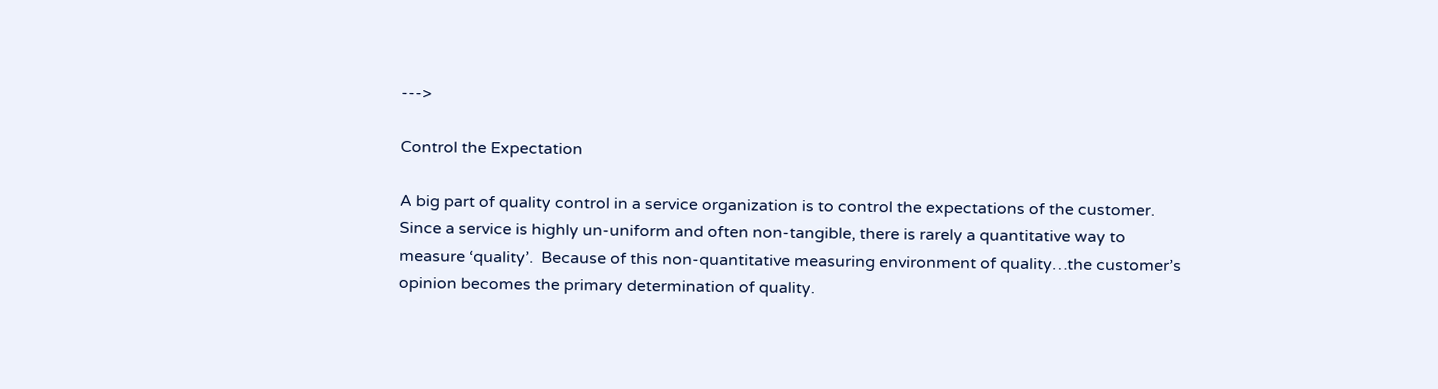--->

Control the Expectation

A big part of quality control in a service organization is to control the expectations of the customer.  Since a service is highly un-uniform and often non-tangible, there is rarely a quantitative way to measure ‘quality’.  Because of this non-quantitative measuring environment of quality…the customer’s opinion becomes the primary determination of quality.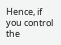Hence, if you control the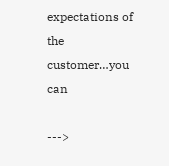expectations of the customer…you can

--->